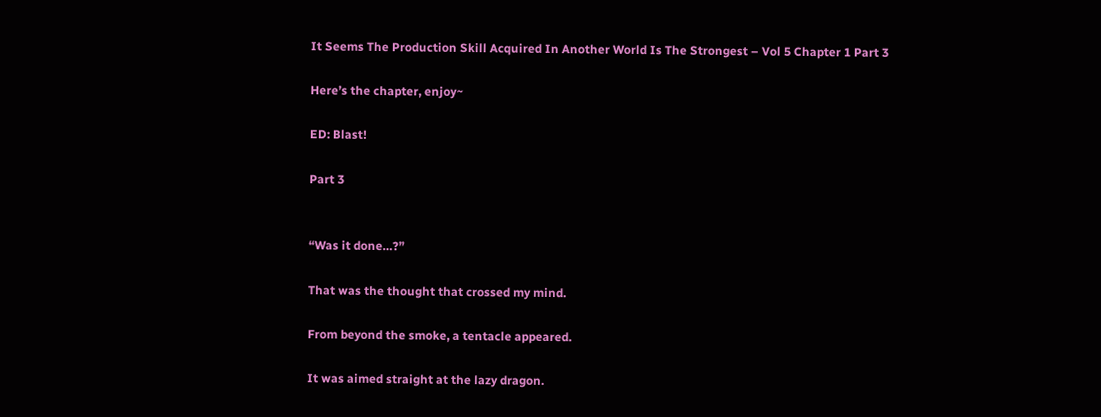It Seems The Production Skill Acquired In Another World Is The Strongest – Vol 5 Chapter 1 Part 3

Here’s the chapter, enjoy~

ED: Blast!

Part 3


“Was it done…?”

That was the thought that crossed my mind.

From beyond the smoke, a tentacle appeared.

It was aimed straight at the lazy dragon.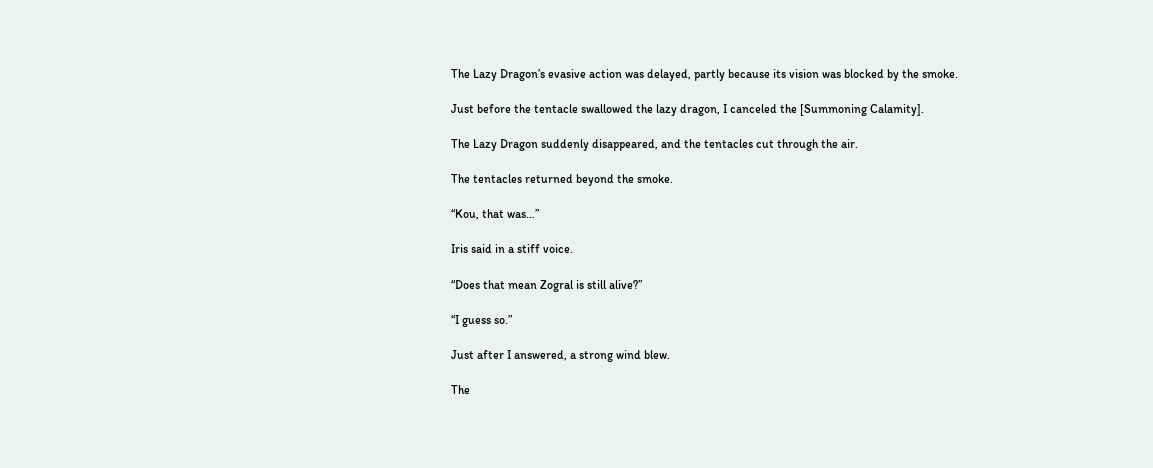The Lazy Dragon’s evasive action was delayed, partly because its vision was blocked by the smoke.

Just before the tentacle swallowed the lazy dragon, I canceled the [Summoning Calamity].

The Lazy Dragon suddenly disappeared, and the tentacles cut through the air.

The tentacles returned beyond the smoke.

“Kou, that was…”

Iris said in a stiff voice.

“Does that mean Zogral is still alive?”

“I guess so.”

Just after I answered, a strong wind blew.

The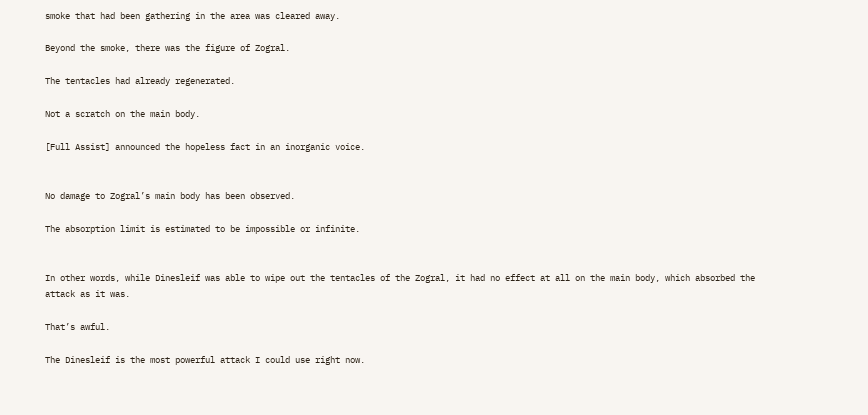smoke that had been gathering in the area was cleared away.

Beyond the smoke, there was the figure of Zogral.

The tentacles had already regenerated.

Not a scratch on the main body.

[Full Assist] announced the hopeless fact in an inorganic voice.


No damage to Zogral’s main body has been observed.

The absorption limit is estimated to be impossible or infinite.


In other words, while Dinesleif was able to wipe out the tentacles of the Zogral, it had no effect at all on the main body, which absorbed the attack as it was.

That’s awful.

The Dinesleif is the most powerful attack I could use right now.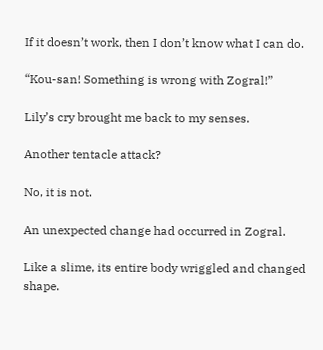If it doesn’t work, then I don’t know what I can do.

“Kou-san! Something is wrong with Zogral!”

Lily’s cry brought me back to my senses.

Another tentacle attack?

No, it is not.

An unexpected change had occurred in Zogral.

Like a slime, its entire body wriggled and changed shape.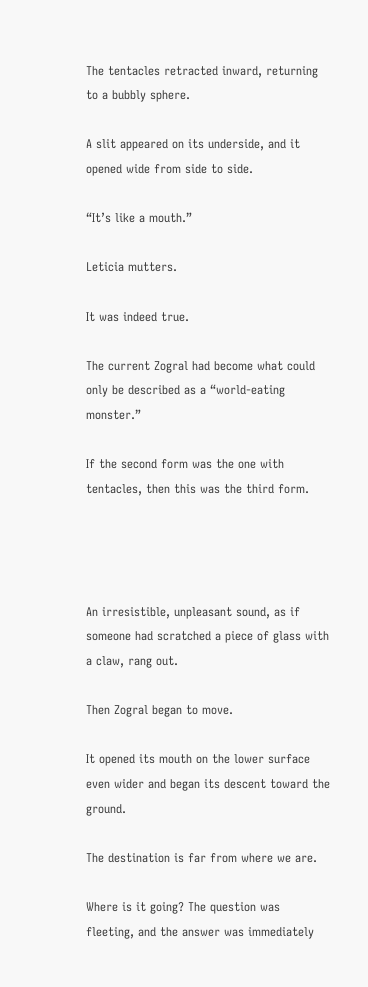The tentacles retracted inward, returning to a bubbly sphere.

A slit appeared on its underside, and it opened wide from side to side.

“It’s like a mouth.”

Leticia mutters.

It was indeed true.

The current Zogral had become what could only be described as a “world-eating monster.”

If the second form was the one with tentacles, then this was the third form.




An irresistible, unpleasant sound, as if someone had scratched a piece of glass with a claw, rang out.

Then Zogral began to move.

It opened its mouth on the lower surface even wider and began its descent toward the ground.

The destination is far from where we are.

Where is it going? The question was fleeting, and the answer was immediately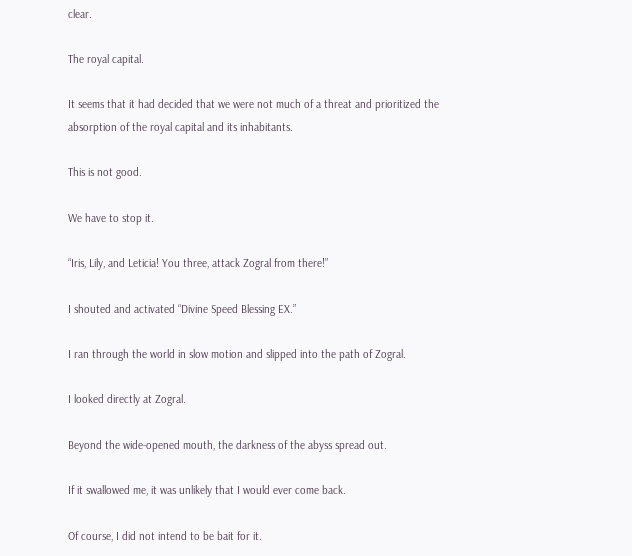clear.

The royal capital.

It seems that it had decided that we were not much of a threat and prioritized the absorption of the royal capital and its inhabitants.

This is not good.

We have to stop it.

“Iris, Lily, and Leticia! You three, attack Zogral from there!”

I shouted and activated “Divine Speed Blessing EX.”

I ran through the world in slow motion and slipped into the path of Zogral.

I looked directly at Zogral.

Beyond the wide-opened mouth, the darkness of the abyss spread out.

If it swallowed me, it was unlikely that I would ever come back.

Of course, I did not intend to be bait for it.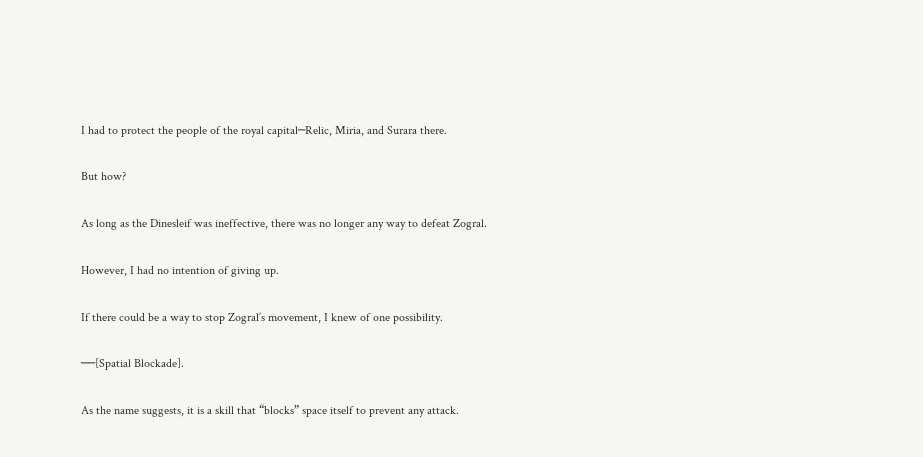I had to protect the people of the royal capital─Relic, Miria, and Surara there.

But how?

As long as the Dinesleif was ineffective, there was no longer any way to defeat Zogral.

However, I had no intention of giving up.

If there could be a way to stop Zogral’s movement, I knew of one possibility.

──[Spatial Blockade].

As the name suggests, it is a skill that “blocks” space itself to prevent any attack.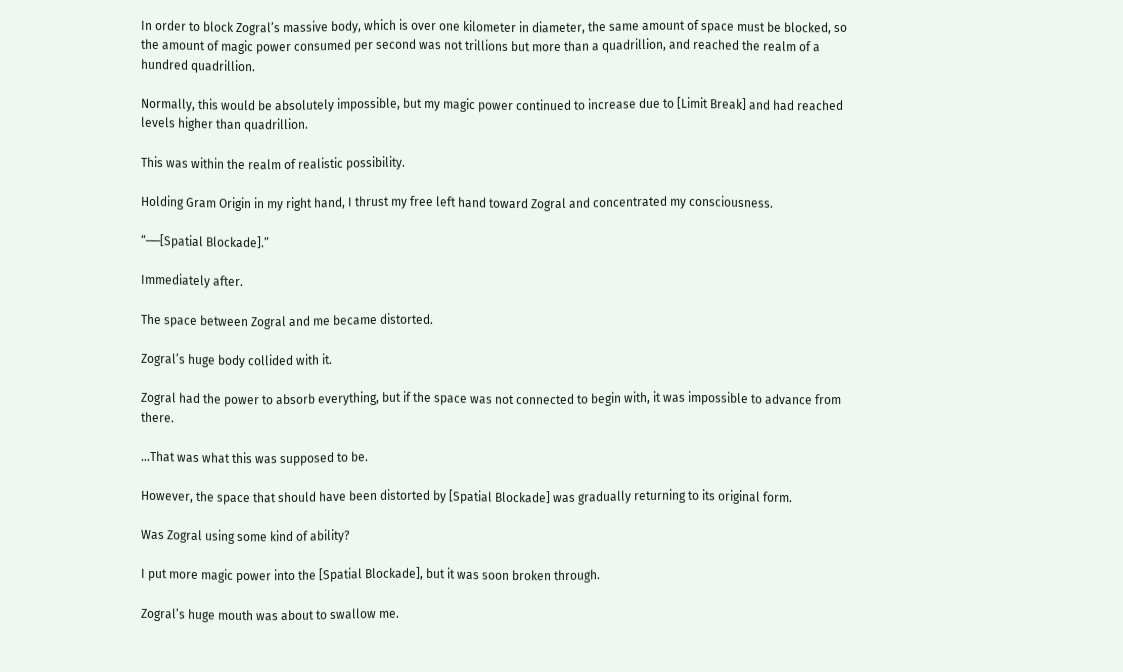In order to block Zogral’s massive body, which is over one kilometer in diameter, the same amount of space must be blocked, so the amount of magic power consumed per second was not trillions but more than a quadrillion, and reached the realm of a hundred quadrillion.

Normally, this would be absolutely impossible, but my magic power continued to increase due to [Limit Break] and had reached levels higher than quadrillion.

This was within the realm of realistic possibility.

Holding Gram Origin in my right hand, I thrust my free left hand toward Zogral and concentrated my consciousness.

“──[Spatial Blockade].”

Immediately after.

The space between Zogral and me became distorted.

Zogral’s huge body collided with it.

Zogral had the power to absorb everything, but if the space was not connected to begin with, it was impossible to advance from there.

…That was what this was supposed to be.

However, the space that should have been distorted by [Spatial Blockade] was gradually returning to its original form.

Was Zogral using some kind of ability?

I put more magic power into the [Spatial Blockade], but it was soon broken through.

Zogral’s huge mouth was about to swallow me.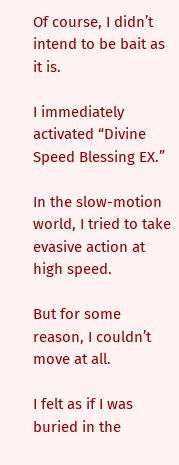Of course, I didn’t intend to be bait as it is.

I immediately activated “Divine Speed Blessing EX.”

In the slow-motion world, I tried to take evasive action at high speed.

But for some reason, I couldn’t move at all.

I felt as if I was buried in the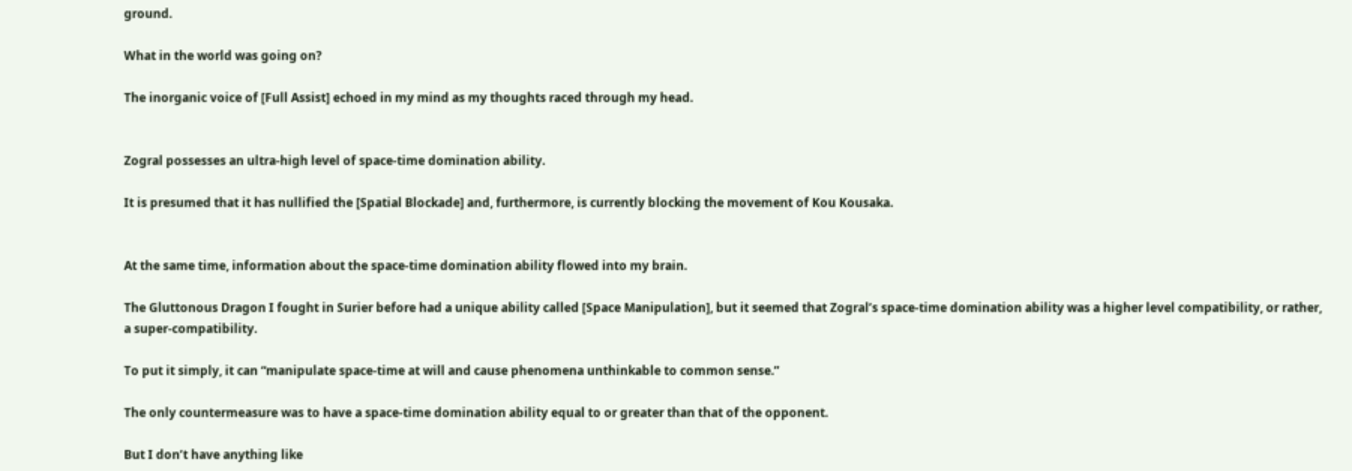ground.

What in the world was going on?

The inorganic voice of [Full Assist] echoed in my mind as my thoughts raced through my head.


Zogral possesses an ultra-high level of space-time domination ability.

It is presumed that it has nullified the [Spatial Blockade] and, furthermore, is currently blocking the movement of Kou Kousaka.


At the same time, information about the space-time domination ability flowed into my brain.

The Gluttonous Dragon I fought in Surier before had a unique ability called [Space Manipulation], but it seemed that Zogral’s space-time domination ability was a higher level compatibility, or rather, a super-compatibility.

To put it simply, it can “manipulate space-time at will and cause phenomena unthinkable to common sense.”

The only countermeasure was to have a space-time domination ability equal to or greater than that of the opponent.

But I don’t have anything like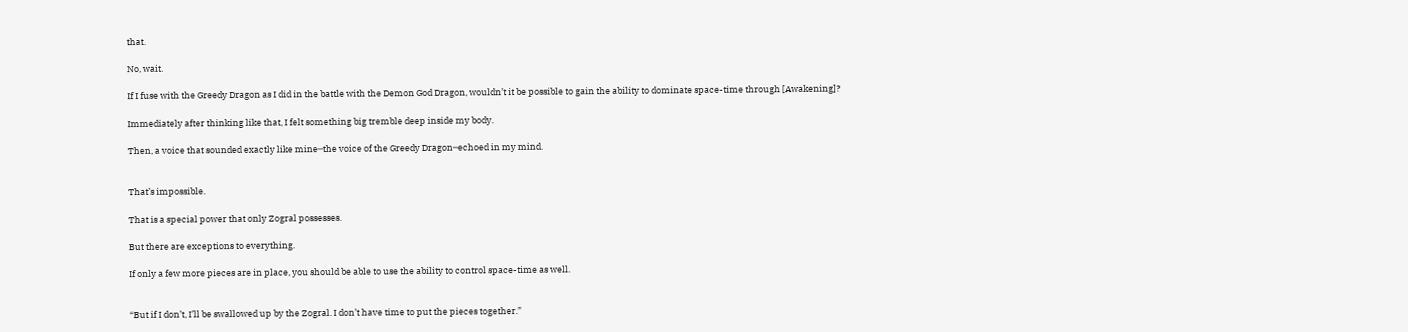that.

No, wait.

If I fuse with the Greedy Dragon as I did in the battle with the Demon God Dragon, wouldn’t it be possible to gain the ability to dominate space-time through [Awakening]?

Immediately after thinking like that, I felt something big tremble deep inside my body.

Then, a voice that sounded exactly like mine─the voice of the Greedy Dragon─echoed in my mind.


That’s impossible.

That is a special power that only Zogral possesses.

But there are exceptions to everything.

If only a few more pieces are in place, you should be able to use the ability to control space-time as well.


“But if I don’t, I’ll be swallowed up by the Zogral. I don’t have time to put the pieces together.”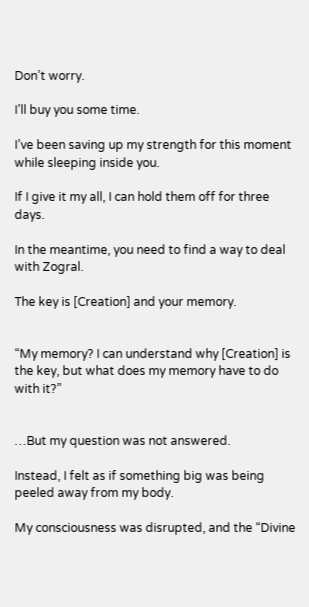Don’t worry.

I’ll buy you some time.

I’ve been saving up my strength for this moment while sleeping inside you.

If I give it my all, I can hold them off for three days.

In the meantime, you need to find a way to deal with Zogral.

The key is [Creation] and your memory.


“My memory? I can understand why [Creation] is the key, but what does my memory have to do with it?”


…But my question was not answered.

Instead, I felt as if something big was being peeled away from my body.

My consciousness was disrupted, and the “Divine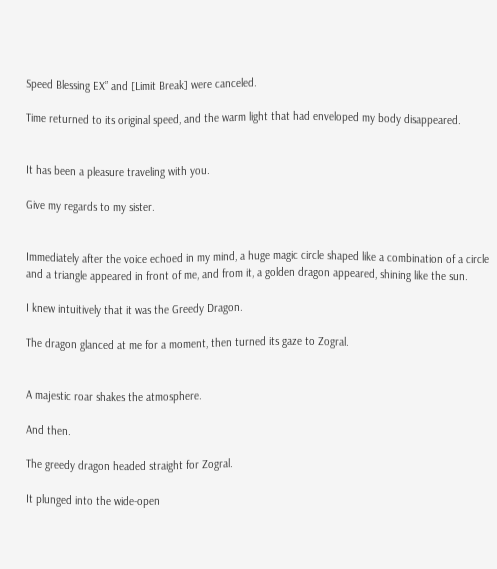Speed Blessing EX” and [Limit Break] were canceled.

Time returned to its original speed, and the warm light that had enveloped my body disappeared.


It has been a pleasure traveling with you.

Give my regards to my sister.


Immediately after the voice echoed in my mind, a huge magic circle shaped like a combination of a circle and a triangle appeared in front of me, and from it, a golden dragon appeared, shining like the sun.

I knew intuitively that it was the Greedy Dragon.

The dragon glanced at me for a moment, then turned its gaze to Zogral.


A majestic roar shakes the atmosphere.

And then.

The greedy dragon headed straight for Zogral.

It plunged into the wide-open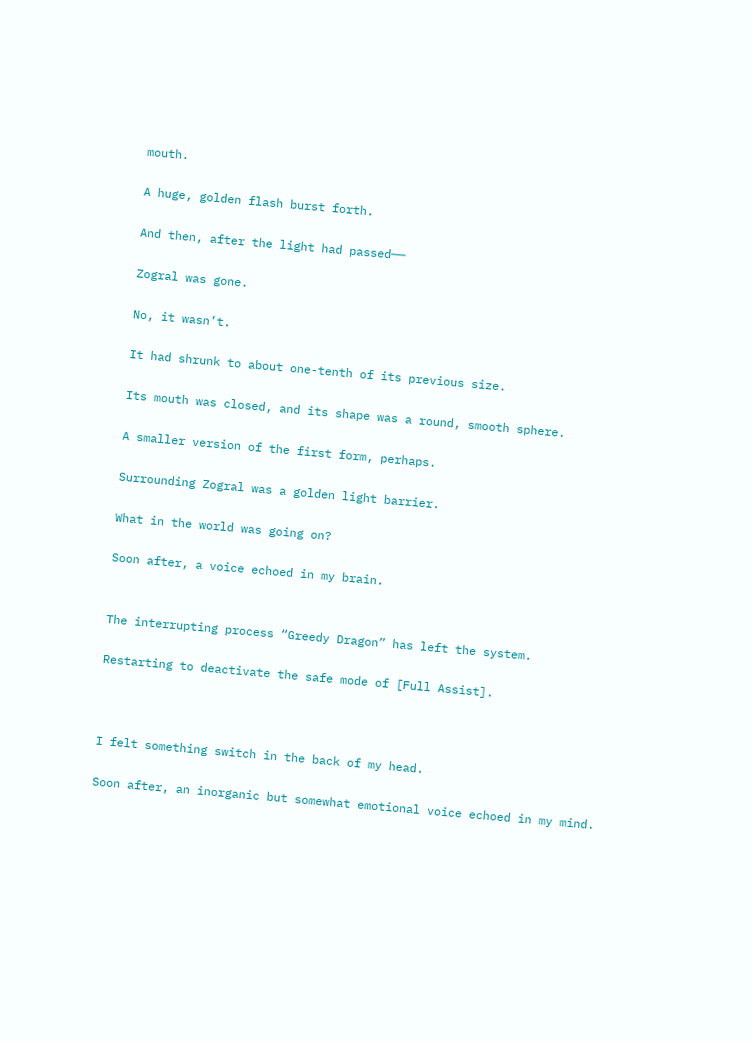mouth.

A huge, golden flash burst forth.

And then, after the light had passed──

Zogral was gone.

No, it wasn’t.

It had shrunk to about one-tenth of its previous size.

Its mouth was closed, and its shape was a round, smooth sphere.

A smaller version of the first form, perhaps.

Surrounding Zogral was a golden light barrier.

What in the world was going on?

Soon after, a voice echoed in my brain.


The interrupting process “Greedy Dragon” has left the system.

Restarting to deactivate the safe mode of [Full Assist].



I felt something switch in the back of my head.

Soon after, an inorganic but somewhat emotional voice echoed in my mind.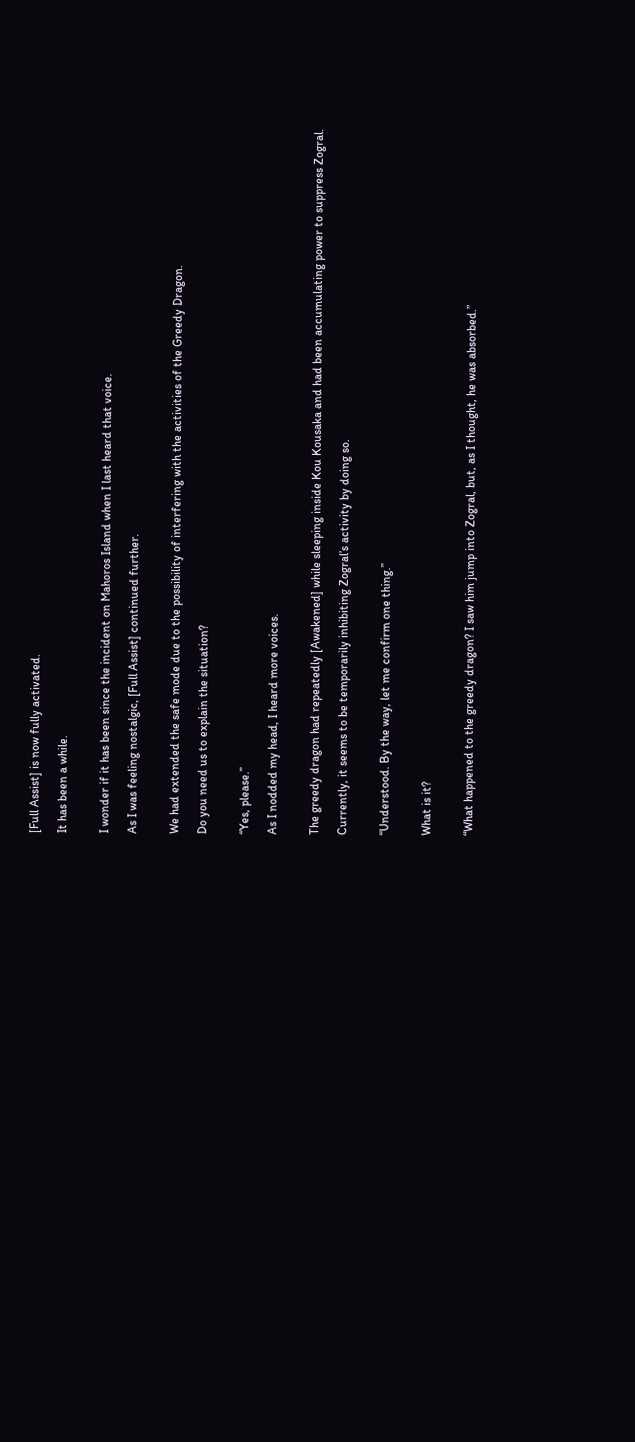[Full Assist] is now fully activated.

It has been a while.


I wonder if it has been since the incident on Mahoros Island when I last heard that voice.

As I was feeling nostalgic, [Full Assist] continued further.


We had extended the safe mode due to the possibility of interfering with the activities of the Greedy Dragon.

Do you need us to explain the situation?


“Yes, please.”

As I nodded my head, I heard more voices.


The greedy dragon had repeatedly [Awakened] while sleeping inside Kou Kousaka and had been accumulating power to suppress Zogral.

Currently, it seems to be temporarily inhibiting Zogral’s activity by doing so.


“Understood. By the way, let me confirm one thing.”


What is it?


“What happened to the greedy dragon? I saw him jump into Zogral, but, as I thought, he was absorbed.”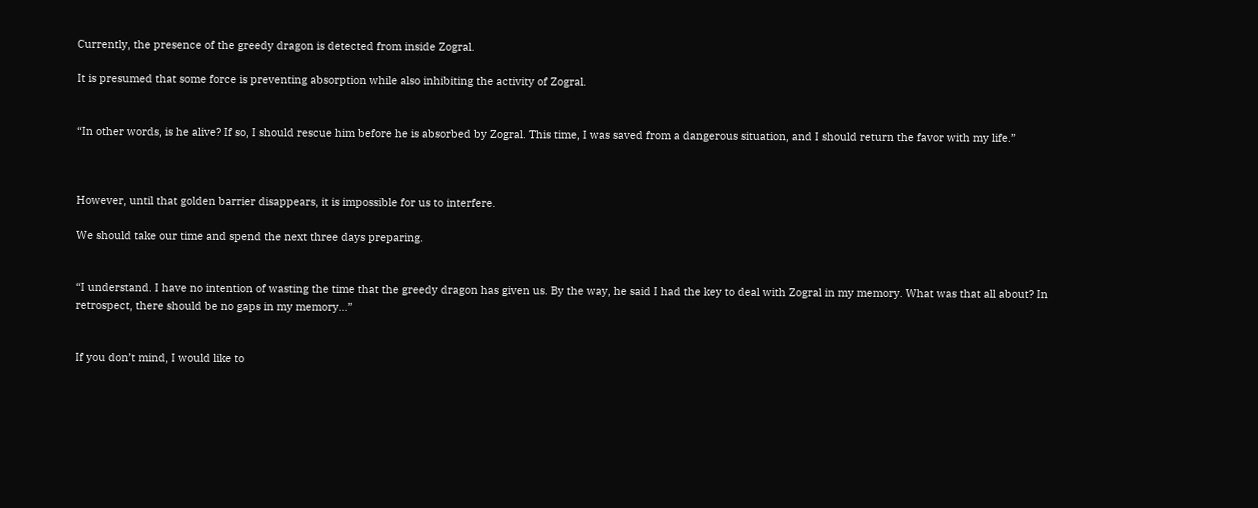Currently, the presence of the greedy dragon is detected from inside Zogral.

It is presumed that some force is preventing absorption while also inhibiting the activity of Zogral.


“In other words, is he alive? If so, I should rescue him before he is absorbed by Zogral. This time, I was saved from a dangerous situation, and I should return the favor with my life.”



However, until that golden barrier disappears, it is impossible for us to interfere.

We should take our time and spend the next three days preparing.


“I understand. I have no intention of wasting the time that the greedy dragon has given us. By the way, he said I had the key to deal with Zogral in my memory. What was that all about? In retrospect, there should be no gaps in my memory…”


If you don’t mind, I would like to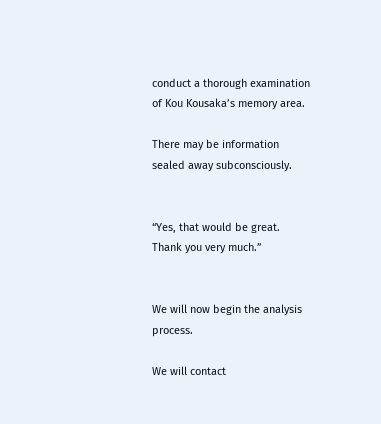conduct a thorough examination of Kou Kousaka’s memory area.

There may be information sealed away subconsciously.


“Yes, that would be great. Thank you very much.”


We will now begin the analysis process.

We will contact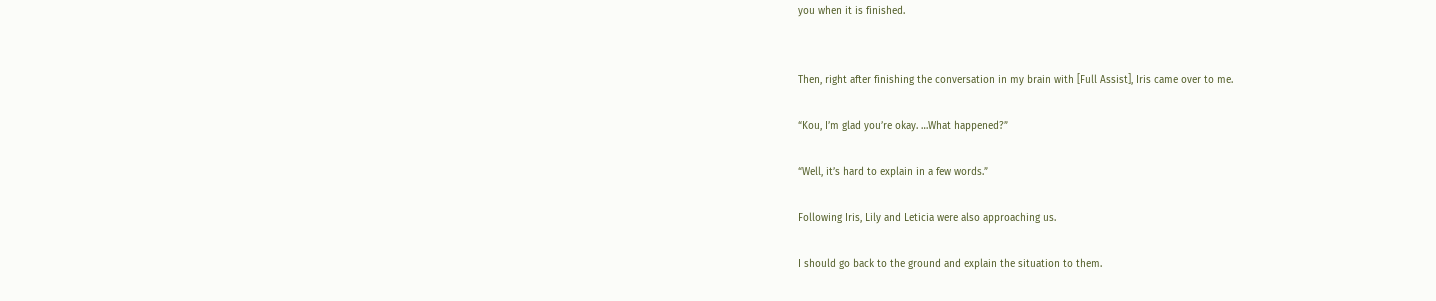you when it is finished.


Then, right after finishing the conversation in my brain with [Full Assist], Iris came over to me.

“Kou, I’m glad you’re okay. …What happened?”

“Well, it’s hard to explain in a few words.”

Following Iris, Lily and Leticia were also approaching us.

I should go back to the ground and explain the situation to them.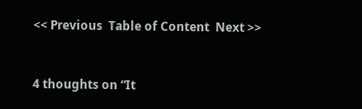<< Previous  Table of Content  Next >>


4 thoughts on “It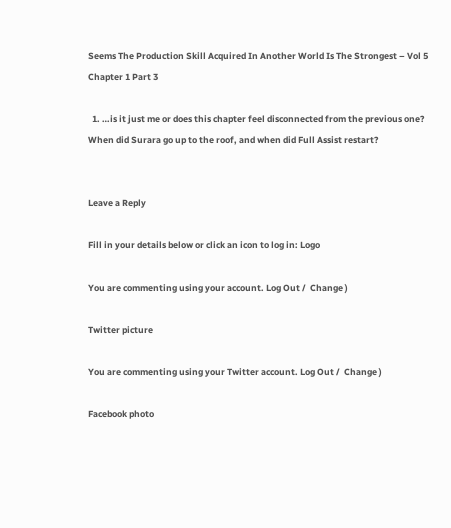Seems The Production Skill Acquired In Another World Is The Strongest – Vol 5 Chapter 1 Part 3

  1. …is it just me or does this chapter feel disconnected from the previous one? When did Surara go up to the roof, and when did Full Assist restart?


Leave a Reply

Fill in your details below or click an icon to log in: Logo

You are commenting using your account. Log Out /  Change )

Twitter picture

You are commenting using your Twitter account. Log Out /  Change )

Facebook photo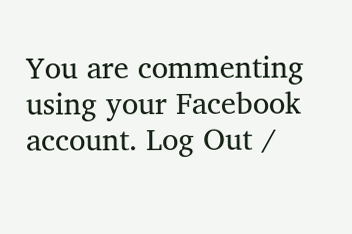You are commenting using your Facebook account. Log Out /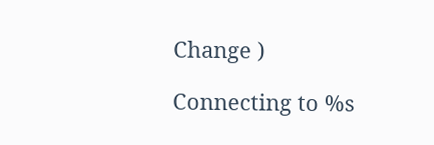Change )

Connecting to %s